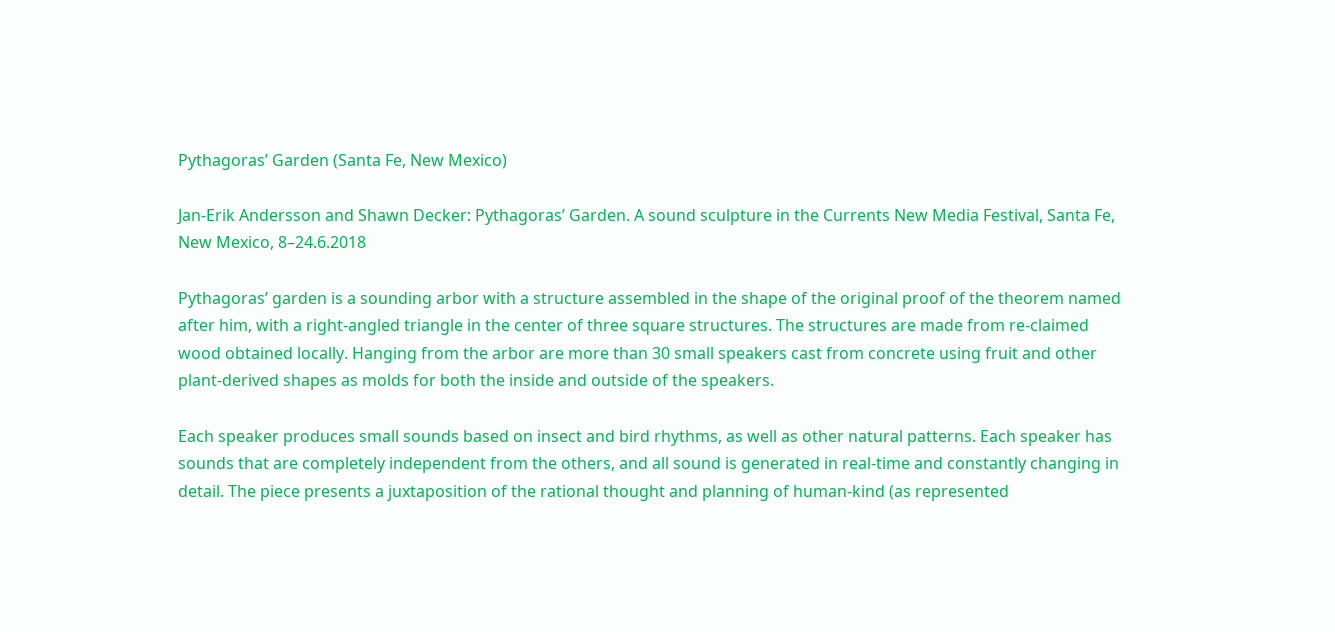Pythagoras’ Garden (Santa Fe, New Mexico)

Jan-Erik Andersson and Shawn Decker: Pythagoras’ Garden. A sound sculpture in the Currents New Media Festival, Santa Fe, New Mexico, 8–24.6.2018

Pythagoras’ garden is a sounding arbor with a structure assembled in the shape of the original proof of the theorem named after him, with a right-angled triangle in the center of three square structures. The structures are made from re-claimed wood obtained locally. Hanging from the arbor are more than 30 small speakers cast from concrete using fruit and other plant-derived shapes as molds for both the inside and outside of the speakers.

Each speaker produces small sounds based on insect and bird rhythms, as well as other natural patterns. Each speaker has sounds that are completely independent from the others, and all sound is generated in real-time and constantly changing in detail. The piece presents a juxtaposition of the rational thought and planning of human-kind (as represented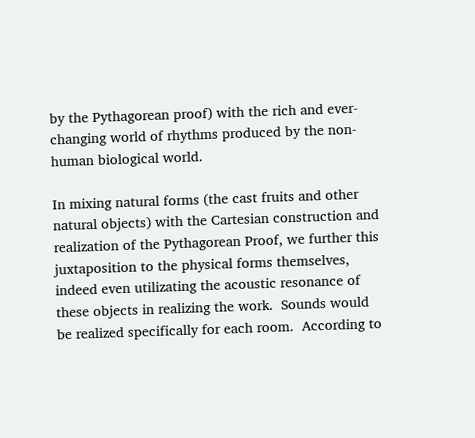by the Pythagorean proof) with the rich and ever-changing world of rhythms produced by the non-human biological world.

In mixing natural forms (the cast fruits and other natural objects) with the Cartesian construction and realization of the Pythagorean Proof, we further this juxtaposition to the physical forms themselves, indeed even utilizating the acoustic resonance of these objects in realizing the work.  Sounds would be realized specifically for each room.  According to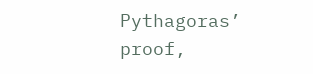Pythagoras’ proof,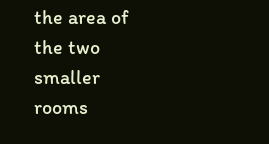the area of the two smaller rooms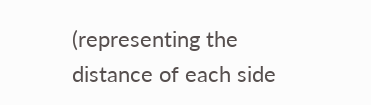(representing the distance of each side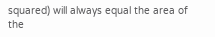squared) will always equal the area of the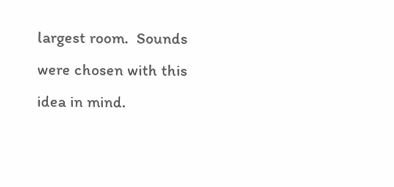largest room.  Sounds were chosen with this idea in mind.